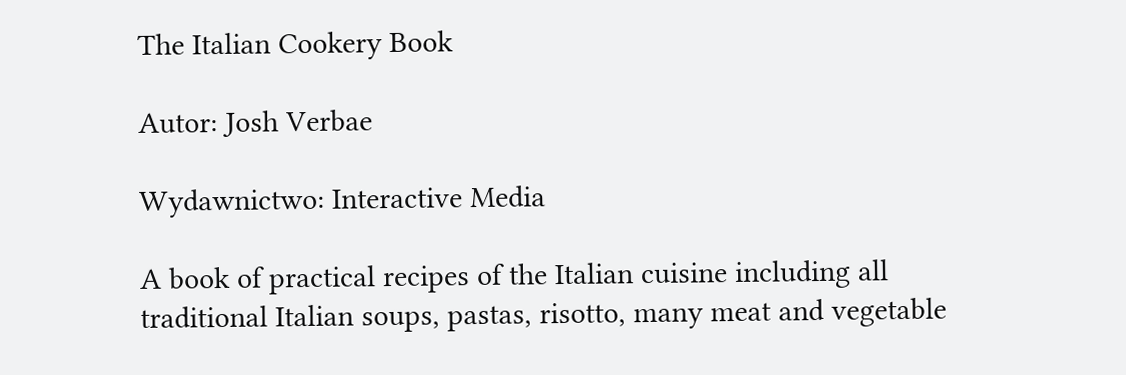The Italian Cookery Book

Autor: Josh Verbae

Wydawnictwo: Interactive Media

A book of practical recipes of the Italian cuisine including all traditional Italian soups, pastas, risotto, many meat and vegetable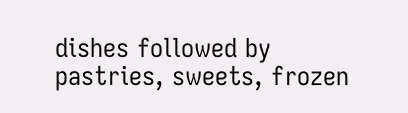dishes followed by pastries, sweets, frozen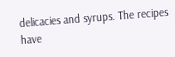delicacies and syrups. The recipes have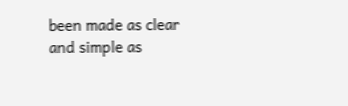been made as clear and simple as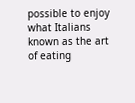possible to enjoy what Italians known as the art of eating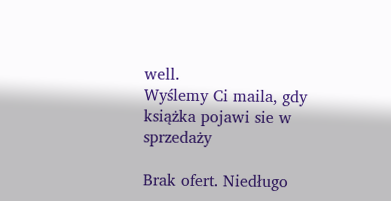well.
Wyślemy Ci maila, gdy książka pojawi sie w sprzedaży

Brak ofert. Niedługo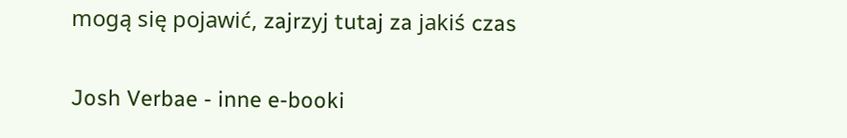mogą się pojawić, zajrzyj tutaj za jakiś czas

Josh Verbae - inne e-booki